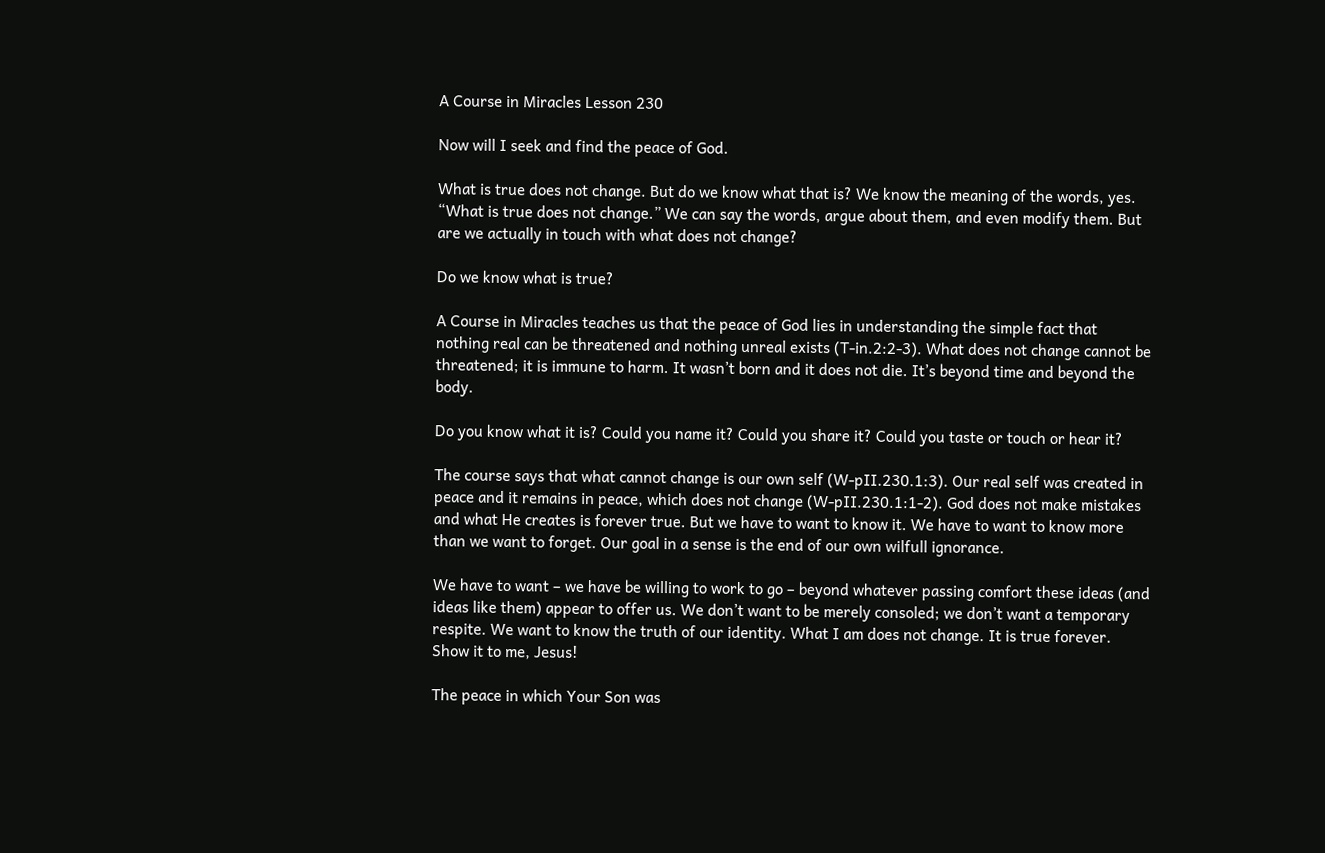A Course in Miracles Lesson 230

Now will I seek and find the peace of God.

What is true does not change. But do we know what that is? We know the meaning of the words, yes. “What is true does not change.” We can say the words, argue about them, and even modify them. But are we actually in touch with what does not change?

Do we know what is true?

A Course in Miracles teaches us that the peace of God lies in understanding the simple fact that nothing real can be threatened and nothing unreal exists (T-in.2:2-3). What does not change cannot be threatened; it is immune to harm. It wasn’t born and it does not die. It’s beyond time and beyond the body.

Do you know what it is? Could you name it? Could you share it? Could you taste or touch or hear it?

The course says that what cannot change is our own self (W-pII.230.1:3). Our real self was created in peace and it remains in peace, which does not change (W-pII.230.1:1-2). God does not make mistakes and what He creates is forever true. But we have to want to know it. We have to want to know more than we want to forget. Our goal in a sense is the end of our own wilfull ignorance.

We have to want – we have be willing to work to go – beyond whatever passing comfort these ideas (and ideas like them) appear to offer us. We don’t want to be merely consoled; we don’t want a temporary respite. We want to know the truth of our identity. What I am does not change. It is true forever. Show it to me, Jesus!

The peace in which Your Son was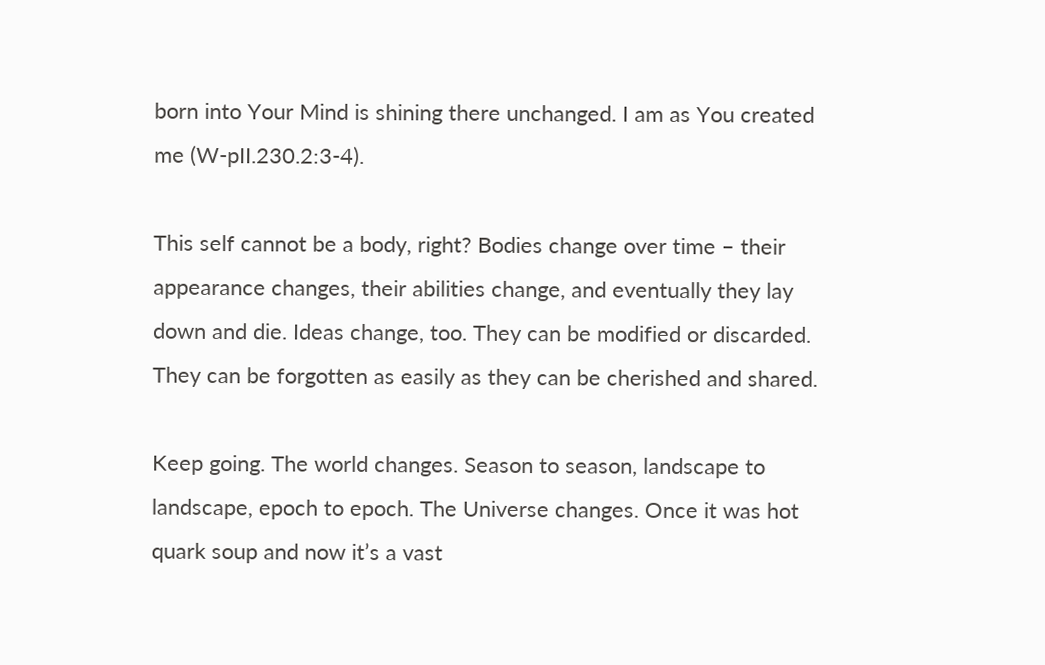born into Your Mind is shining there unchanged. I am as You created me (W-pII.230.2:3-4).

This self cannot be a body, right? Bodies change over time – their appearance changes, their abilities change, and eventually they lay down and die. Ideas change, too. They can be modified or discarded. They can be forgotten as easily as they can be cherished and shared.

Keep going. The world changes. Season to season, landscape to landscape, epoch to epoch. The Universe changes. Once it was hot quark soup and now it’s a vast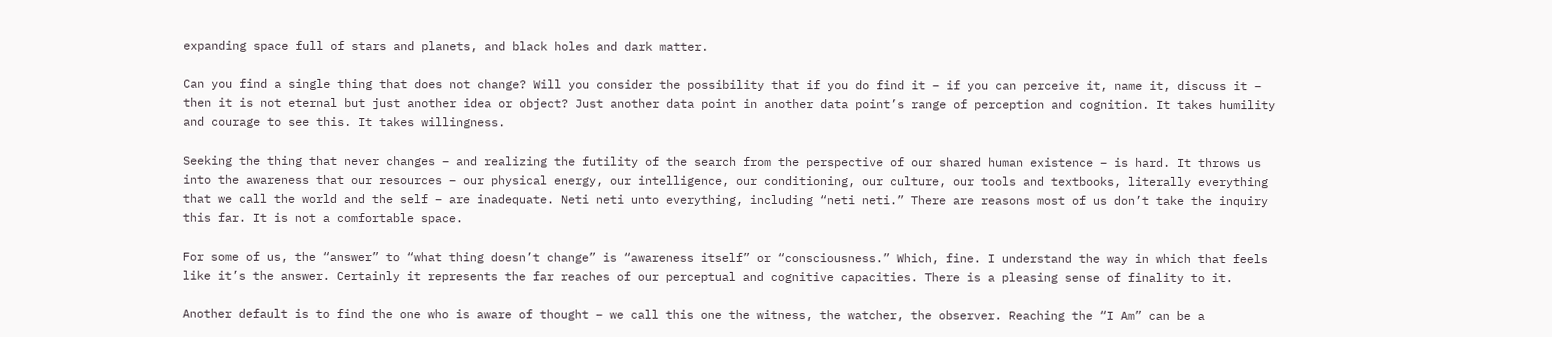expanding space full of stars and planets, and black holes and dark matter.

Can you find a single thing that does not change? Will you consider the possibility that if you do find it – if you can perceive it, name it, discuss it – then it is not eternal but just another idea or object? Just another data point in another data point’s range of perception and cognition. It takes humility and courage to see this. It takes willingness.

Seeking the thing that never changes – and realizing the futility of the search from the perspective of our shared human existence – is hard. It throws us into the awareness that our resources – our physical energy, our intelligence, our conditioning, our culture, our tools and textbooks, literally everything that we call the world and the self – are inadequate. Neti neti unto everything, including “neti neti.” There are reasons most of us don’t take the inquiry this far. It is not a comfortable space.

For some of us, the “answer” to “what thing doesn’t change” is “awareness itself” or “consciousness.” Which, fine. I understand the way in which that feels like it’s the answer. Certainly it represents the far reaches of our perceptual and cognitive capacities. There is a pleasing sense of finality to it.

Another default is to find the one who is aware of thought – we call this one the witness, the watcher, the observer. Reaching the “I Am” can be a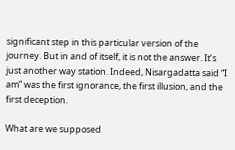significant step in this particular version of the journey. But in and of itself, it is not the answer. It’s just another way station. Indeed, Nisargadatta said “I am” was the first ignorance, the first illusion, and the first deception.

What are we supposed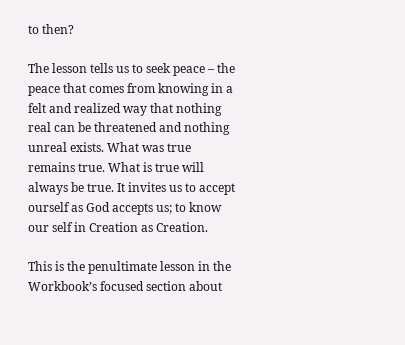to then?

The lesson tells us to seek peace – the peace that comes from knowing in a felt and realized way that nothing real can be threatened and nothing unreal exists. What was true remains true. What is true will always be true. It invites us to accept ourself as God accepts us; to know our self in Creation as Creation.

This is the penultimate lesson in the Workbook’s focused section about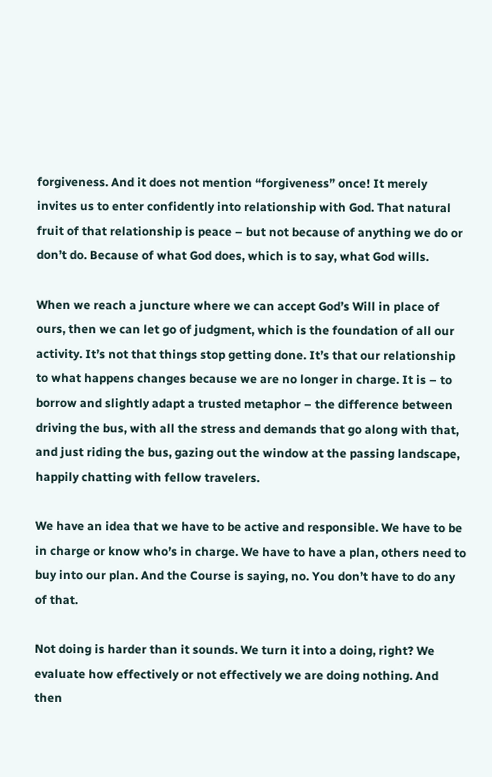forgiveness. And it does not mention “forgiveness” once! It merely invites us to enter confidently into relationship with God. That natural fruit of that relationship is peace – but not because of anything we do or don’t do. Because of what God does, which is to say, what God wills.

When we reach a juncture where we can accept God’s Will in place of ours, then we can let go of judgment, which is the foundation of all our activity. It’s not that things stop getting done. It’s that our relationship to what happens changes because we are no longer in charge. It is – to borrow and slightly adapt a trusted metaphor – the difference between driving the bus, with all the stress and demands that go along with that, and just riding the bus, gazing out the window at the passing landscape, happily chatting with fellow travelers.

We have an idea that we have to be active and responsible. We have to be in charge or know who’s in charge. We have to have a plan, others need to buy into our plan. And the Course is saying, no. You don’t have to do any of that.

Not doing is harder than it sounds. We turn it into a doing, right? We evaluate how effectively or not effectively we are doing nothing. And then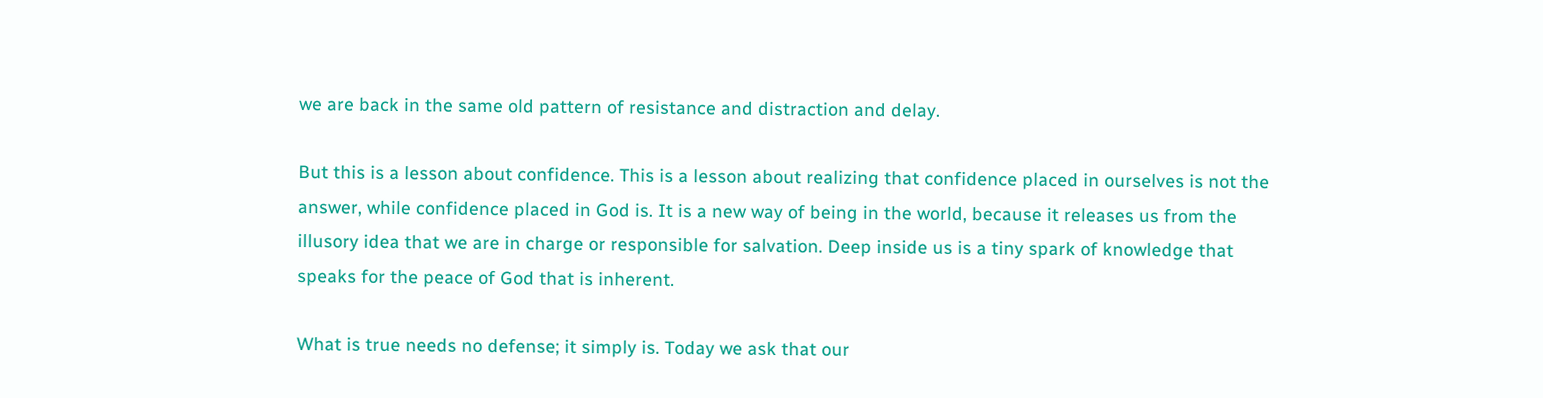we are back in the same old pattern of resistance and distraction and delay.

But this is a lesson about confidence. This is a lesson about realizing that confidence placed in ourselves is not the answer, while confidence placed in God is. It is a new way of being in the world, because it releases us from the illusory idea that we are in charge or responsible for salvation. Deep inside us is a tiny spark of knowledge that speaks for the peace of God that is inherent.

What is true needs no defense; it simply is. Today we ask that our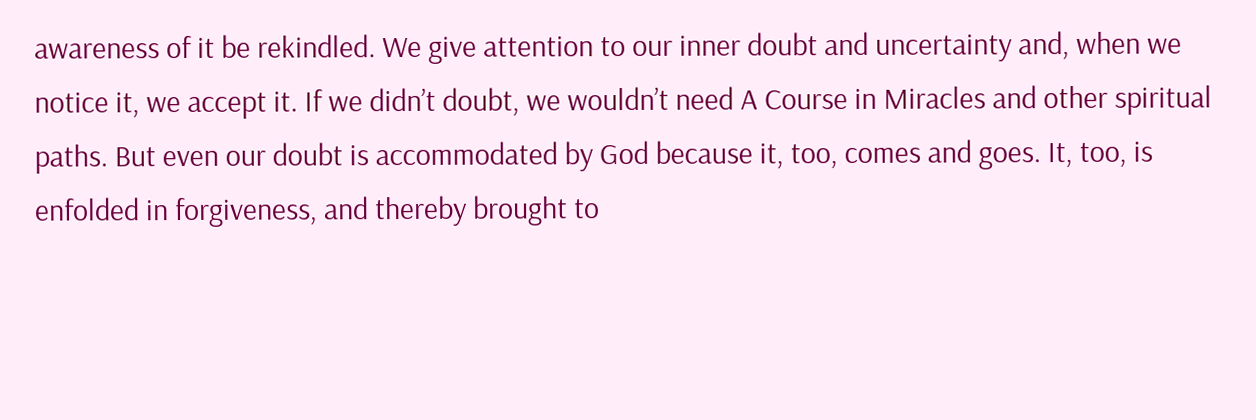awareness of it be rekindled. We give attention to our inner doubt and uncertainty and, when we notice it, we accept it. If we didn’t doubt, we wouldn’t need A Course in Miracles and other spiritual paths. But even our doubt is accommodated by God because it, too, comes and goes. It, too, is enfolded in forgiveness, and thereby brought to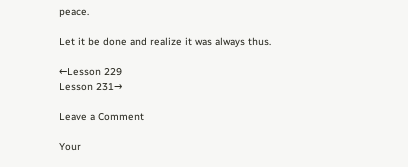peace.

Let it be done and realize it was always thus.

←Lesson 229
Lesson 231→

Leave a Comment

Your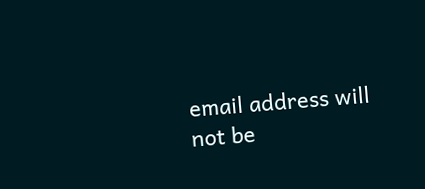email address will not be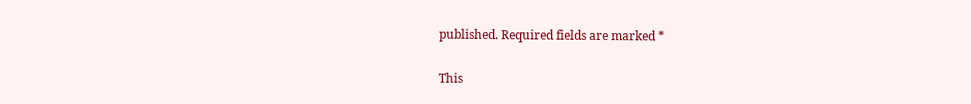published. Required fields are marked *

This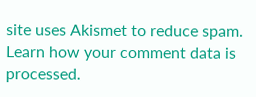site uses Akismet to reduce spam. Learn how your comment data is processed.